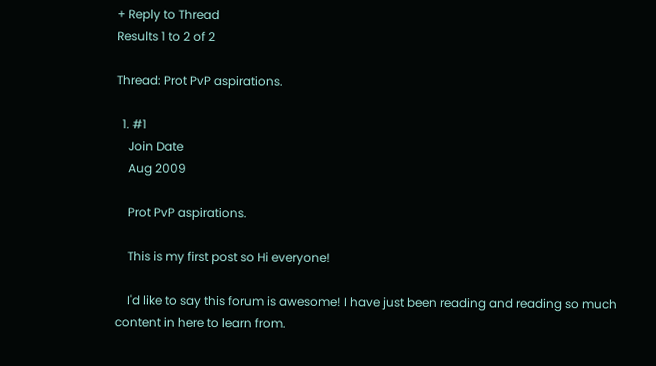+ Reply to Thread
Results 1 to 2 of 2

Thread: Prot PvP aspirations.

  1. #1
    Join Date
    Aug 2009

    Prot PvP aspirations.

    This is my first post so Hi everyone!

    I'd like to say this forum is awesome! I have just been reading and reading so much content in here to learn from.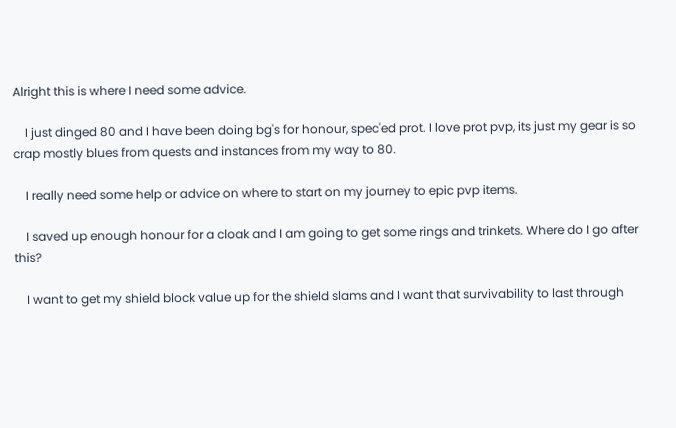Alright this is where I need some advice.

    I just dinged 80 and I have been doing bg's for honour, spec'ed prot. I love prot pvp, its just my gear is so crap mostly blues from quests and instances from my way to 80.

    I really need some help or advice on where to start on my journey to epic pvp items.

    I saved up enough honour for a cloak and I am going to get some rings and trinkets. Where do I go after this?

    I want to get my shield block value up for the shield slams and I want that survivability to last through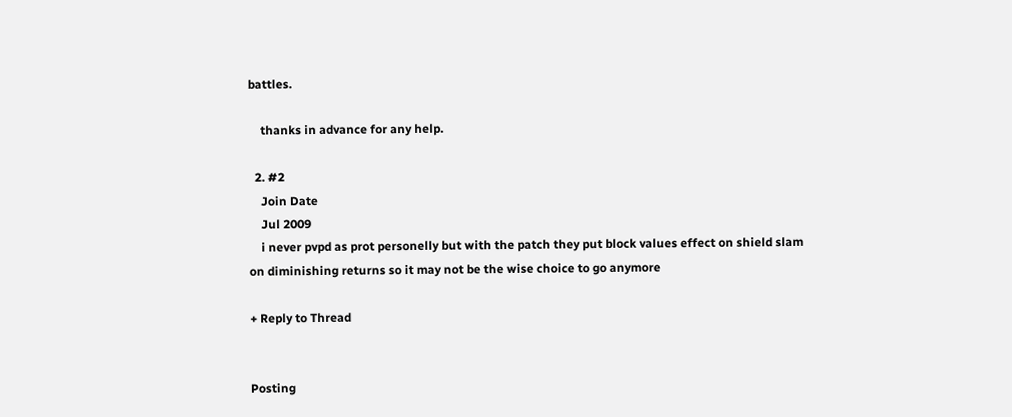battles.

    thanks in advance for any help.

  2. #2
    Join Date
    Jul 2009
    i never pvpd as prot personelly but with the patch they put block values effect on shield slam on diminishing returns so it may not be the wise choice to go anymore

+ Reply to Thread


Posting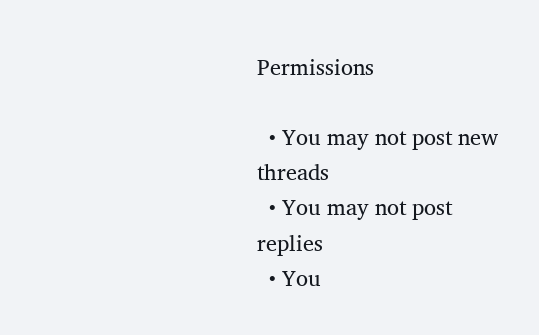Permissions

  • You may not post new threads
  • You may not post replies
  • You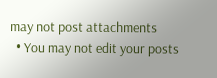may not post attachments
  • You may not edit your posts